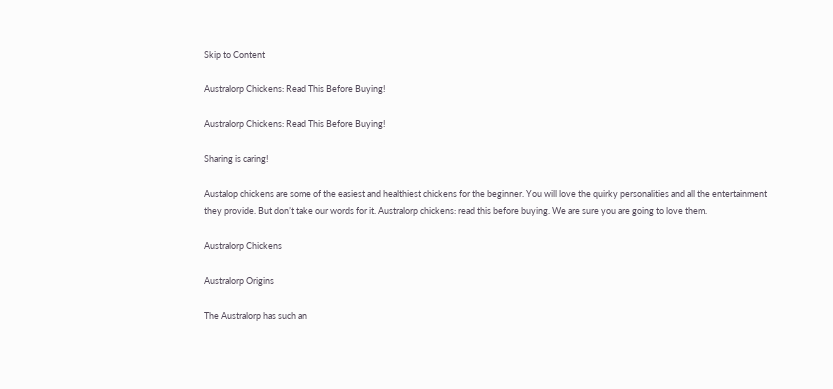Skip to Content

Australorp Chickens: Read This Before Buying!

Australorp Chickens: Read This Before Buying!

Sharing is caring!

Austalop chickens are some of the easiest and healthiest chickens for the beginner. You will love the quirky personalities and all the entertainment they provide. But don’t take our words for it. Australorp chickens: read this before buying. We are sure you are going to love them.

Australorp Chickens

Australorp Origins

The Australorp has such an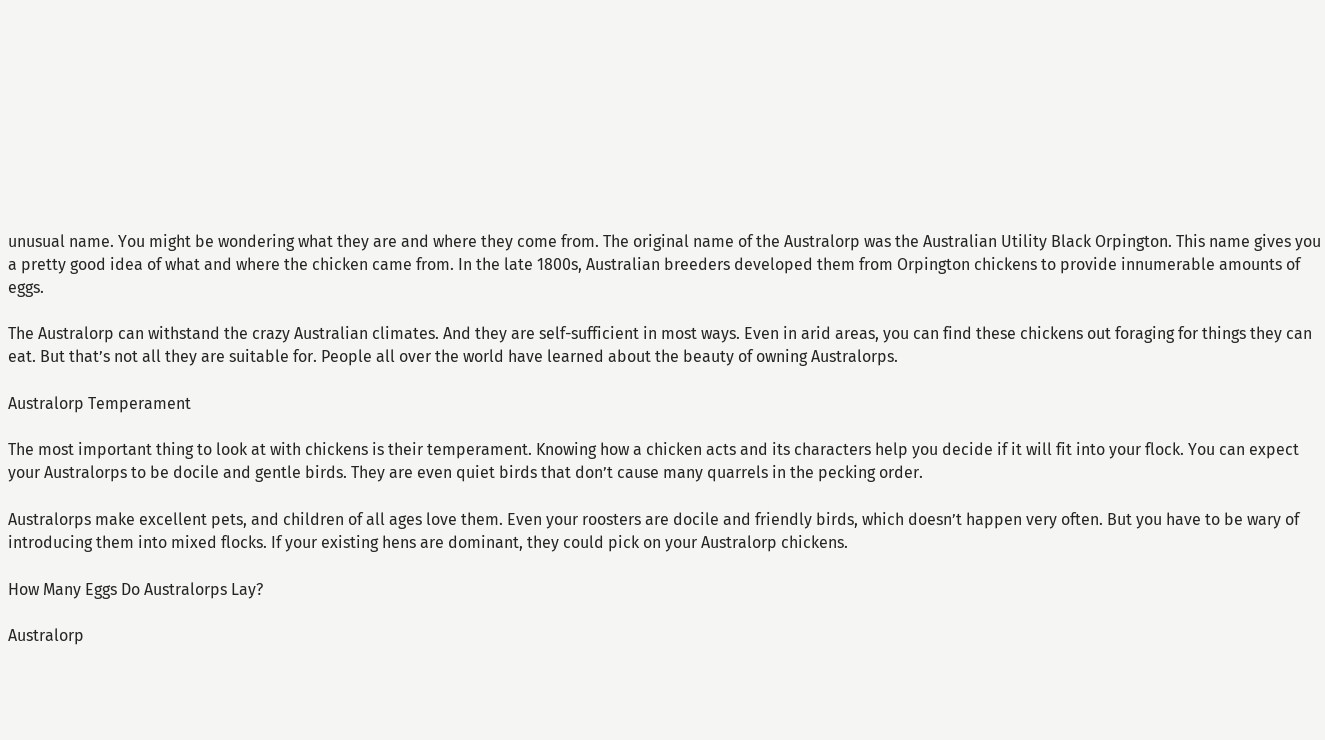unusual name. You might be wondering what they are and where they come from. The original name of the Australorp was the Australian Utility Black Orpington. This name gives you a pretty good idea of what and where the chicken came from. In the late 1800s, Australian breeders developed them from Orpington chickens to provide innumerable amounts of eggs.

The Australorp can withstand the crazy Australian climates. And they are self-sufficient in most ways. Even in arid areas, you can find these chickens out foraging for things they can eat. But that’s not all they are suitable for. People all over the world have learned about the beauty of owning Australorps.

Australorp Temperament

The most important thing to look at with chickens is their temperament. Knowing how a chicken acts and its characters help you decide if it will fit into your flock. You can expect your Australorps to be docile and gentle birds. They are even quiet birds that don’t cause many quarrels in the pecking order.

Australorps make excellent pets, and children of all ages love them. Even your roosters are docile and friendly birds, which doesn’t happen very often. But you have to be wary of introducing them into mixed flocks. If your existing hens are dominant, they could pick on your Australorp chickens.

How Many Eggs Do Australorps Lay?

Australorp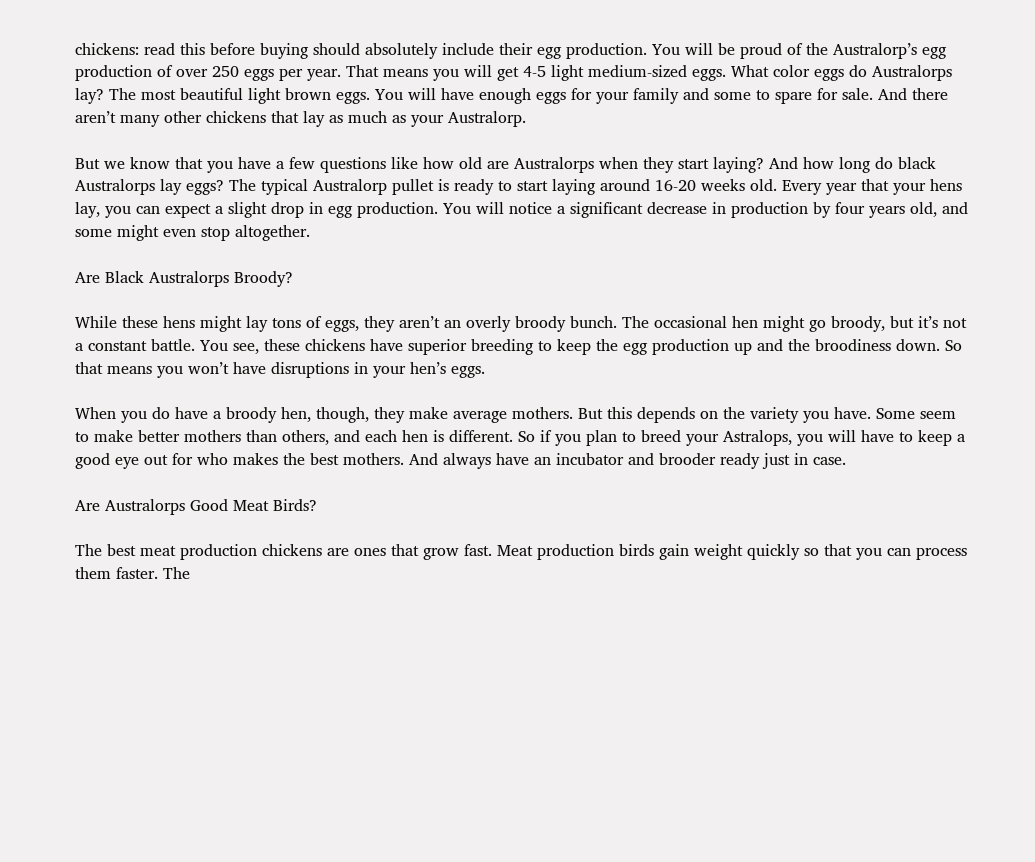chickens: read this before buying should absolutely include their egg production. You will be proud of the Australorp’s egg production of over 250 eggs per year. That means you will get 4-5 light medium-sized eggs. What color eggs do Australorps lay? The most beautiful light brown eggs. You will have enough eggs for your family and some to spare for sale. And there aren’t many other chickens that lay as much as your Australorp.

But we know that you have a few questions like how old are Australorps when they start laying? And how long do black Australorps lay eggs? The typical Australorp pullet is ready to start laying around 16-20 weeks old. Every year that your hens lay, you can expect a slight drop in egg production. You will notice a significant decrease in production by four years old, and some might even stop altogether.

Are Black Australorps Broody?

While these hens might lay tons of eggs, they aren’t an overly broody bunch. The occasional hen might go broody, but it’s not a constant battle. You see, these chickens have superior breeding to keep the egg production up and the broodiness down. So that means you won’t have disruptions in your hen’s eggs.

When you do have a broody hen, though, they make average mothers. But this depends on the variety you have. Some seem to make better mothers than others, and each hen is different. So if you plan to breed your Astralops, you will have to keep a good eye out for who makes the best mothers. And always have an incubator and brooder ready just in case.

Are Australorps Good Meat Birds?

The best meat production chickens are ones that grow fast. Meat production birds gain weight quickly so that you can process them faster. The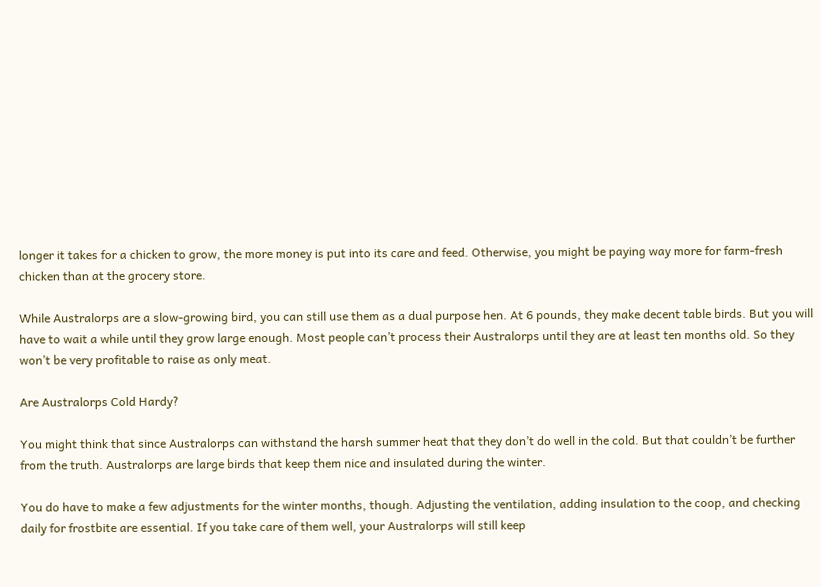longer it takes for a chicken to grow, the more money is put into its care and feed. Otherwise, you might be paying way more for farm-fresh chicken than at the grocery store.

While Australorps are a slow-growing bird, you can still use them as a dual purpose hen. At 6 pounds, they make decent table birds. But you will have to wait a while until they grow large enough. Most people can’t process their Australorps until they are at least ten months old. So they won’t be very profitable to raise as only meat.

Are Australorps Cold Hardy?

You might think that since Australorps can withstand the harsh summer heat that they don’t do well in the cold. But that couldn’t be further from the truth. Australorps are large birds that keep them nice and insulated during the winter.

You do have to make a few adjustments for the winter months, though. Adjusting the ventilation, adding insulation to the coop, and checking daily for frostbite are essential. If you take care of them well, your Australorps will still keep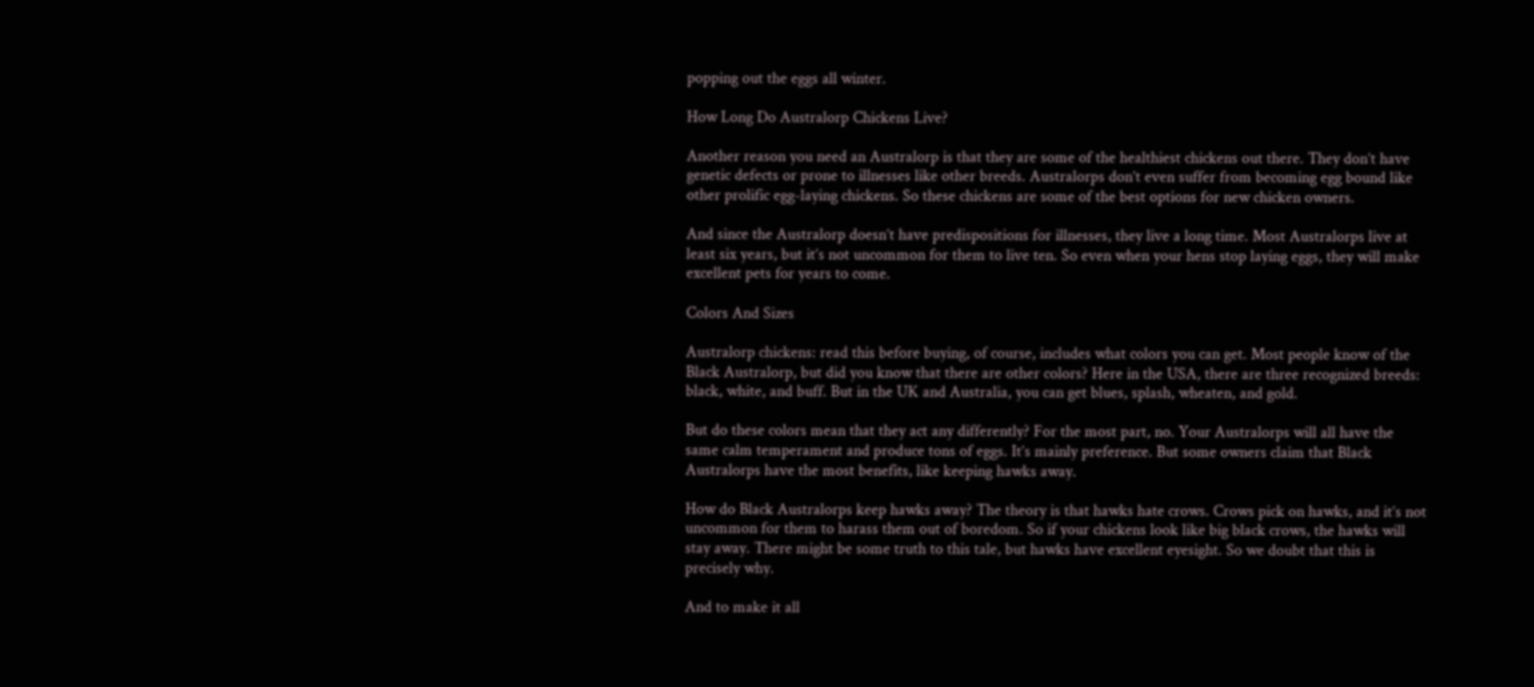popping out the eggs all winter.

How Long Do Australorp Chickens Live?

Another reason you need an Australorp is that they are some of the healthiest chickens out there. They don’t have genetic defects or prone to illnesses like other breeds. Australorps don’t even suffer from becoming egg bound like other prolific egg-laying chickens. So these chickens are some of the best options for new chicken owners.

And since the Australorp doesn’t have predispositions for illnesses, they live a long time. Most Australorps live at least six years, but it’s not uncommon for them to live ten. So even when your hens stop laying eggs, they will make excellent pets for years to come.

Colors And Sizes

Australorp chickens: read this before buying, of course, includes what colors you can get. Most people know of the Black Australorp, but did you know that there are other colors? Here in the USA, there are three recognized breeds: black, white, and buff. But in the UK and Australia, you can get blues, splash, wheaten, and gold.

But do these colors mean that they act any differently? For the most part, no. Your Australorps will all have the same calm temperament and produce tons of eggs. It’s mainly preference. But some owners claim that Black Australorps have the most benefits, like keeping hawks away.

How do Black Australorps keep hawks away? The theory is that hawks hate crows. Crows pick on hawks, and it’s not uncommon for them to harass them out of boredom. So if your chickens look like big black crows, the hawks will stay away. There might be some truth to this tale, but hawks have excellent eyesight. So we doubt that this is precisely why.

And to make it all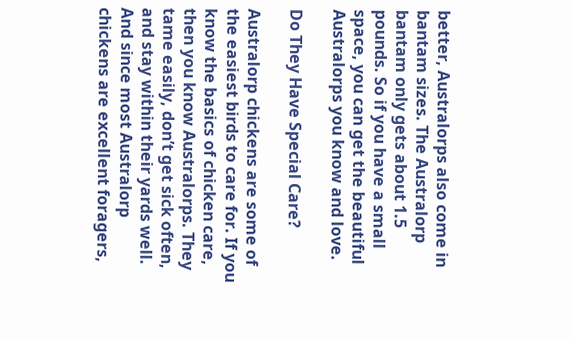better, Australorps also come in bantam sizes. The Australorp bantam only gets about 1.5 pounds. So if you have a small space, you can get the beautiful Australorps you know and love.

Do They Have Special Care?

Australorp chickens are some of the easiest birds to care for. If you know the basics of chicken care, then you know Australorps. They tame easily, don’t get sick often, and stay within their yards well. And since most Australorp chickens are excellent foragers,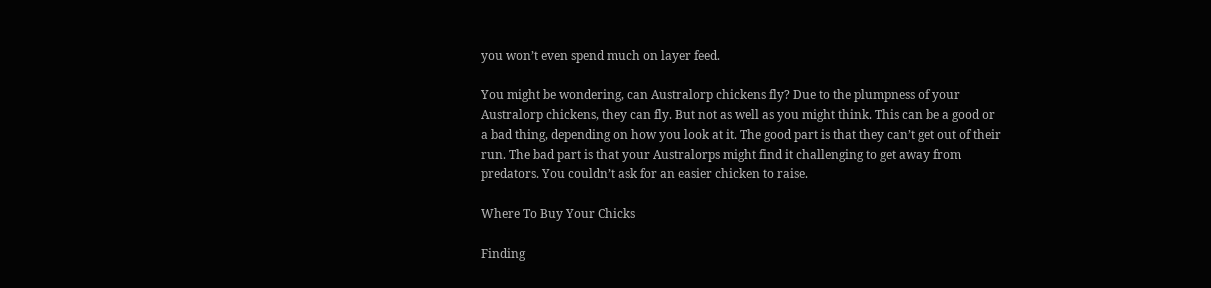you won’t even spend much on layer feed.

You might be wondering, can Australorp chickens fly? Due to the plumpness of your Australorp chickens, they can fly. But not as well as you might think. This can be a good or a bad thing, depending on how you look at it. The good part is that they can’t get out of their run. The bad part is that your Australorps might find it challenging to get away from predators. You couldn’t ask for an easier chicken to raise.

Where To Buy Your Chicks

Finding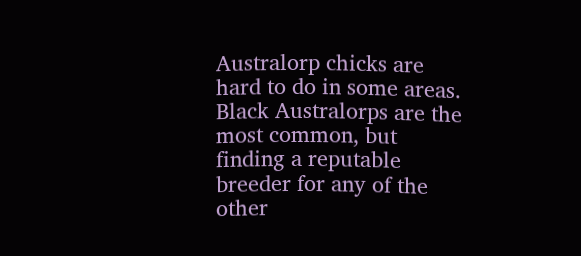Australorp chicks are hard to do in some areas. Black Australorps are the most common, but finding a reputable breeder for any of the other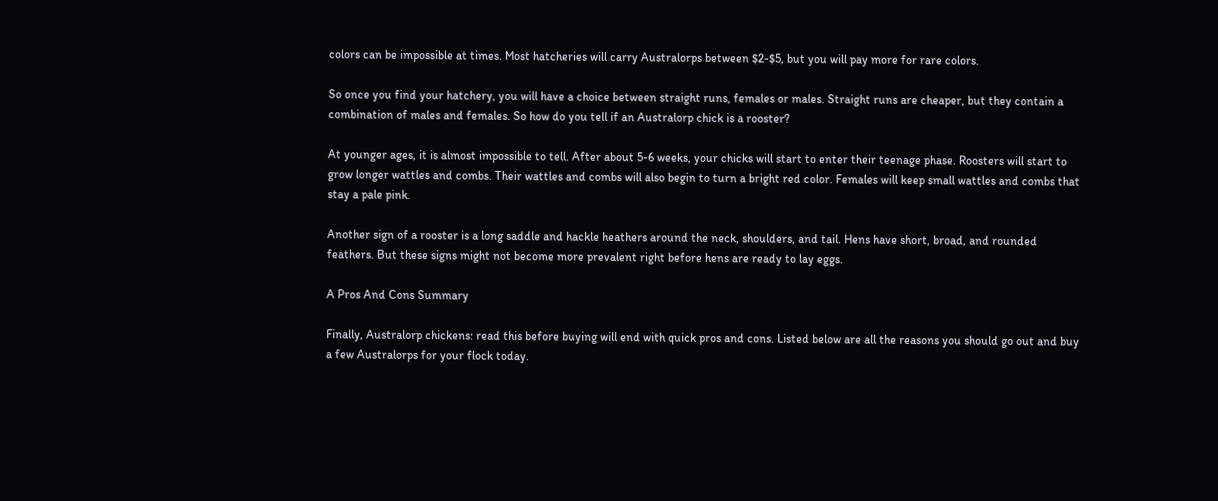colors can be impossible at times. Most hatcheries will carry Australorps between $2-$5, but you will pay more for rare colors.

So once you find your hatchery, you will have a choice between straight runs, females or males. Straight runs are cheaper, but they contain a combination of males and females. So how do you tell if an Australorp chick is a rooster?

At younger ages, it is almost impossible to tell. After about 5-6 weeks, your chicks will start to enter their teenage phase. Roosters will start to grow longer wattles and combs. Their wattles and combs will also begin to turn a bright red color. Females will keep small wattles and combs that stay a pale pink.

Another sign of a rooster is a long saddle and hackle heathers around the neck, shoulders, and tail. Hens have short, broad, and rounded feathers. But these signs might not become more prevalent right before hens are ready to lay eggs.

A Pros And Cons Summary

Finally, Australorp chickens: read this before buying will end with quick pros and cons. Listed below are all the reasons you should go out and buy a few Australorps for your flock today.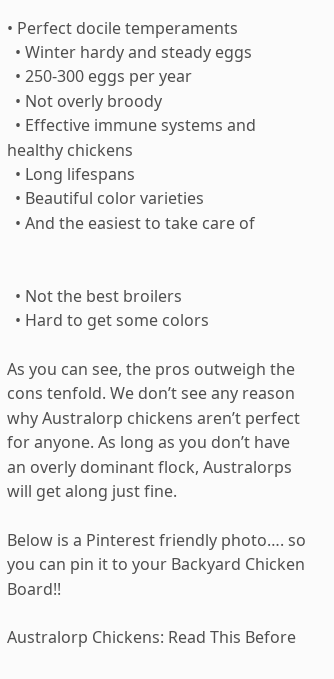• Perfect docile temperaments
  • Winter hardy and steady eggs
  • 250-300 eggs per year
  • Not overly broody
  • Effective immune systems and healthy chickens
  • Long lifespans
  • Beautiful color varieties
  • And the easiest to take care of


  • Not the best broilers
  • Hard to get some colors

As you can see, the pros outweigh the cons tenfold. We don’t see any reason why Australorp chickens aren’t perfect for anyone. As long as you don’t have an overly dominant flock, Australorps will get along just fine.

Below is a Pinterest friendly photo…. so you can pin it to your Backyard Chicken Board!!

Australorp Chickens: Read This Before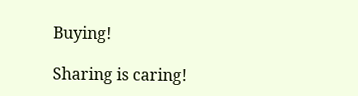Buying!

Sharing is caring!